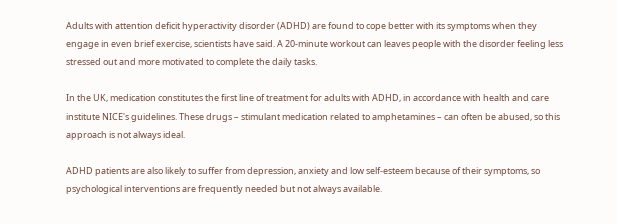Adults with attention deficit hyperactivity disorder (ADHD) are found to cope better with its symptoms when they engage in even brief exercise, scientists have said. A 20-minute workout can leaves people with the disorder feeling less stressed out and more motivated to complete the daily tasks.

In the UK, medication constitutes the first line of treatment for adults with ADHD, in accordance with health and care institute NICE's guidelines. These drugs – stimulant medication related to amphetamines – can often be abused, so this approach is not always ideal.

ADHD patients are also likely to suffer from depression, anxiety and low self-esteem because of their symptoms, so psychological interventions are frequently needed but not always available.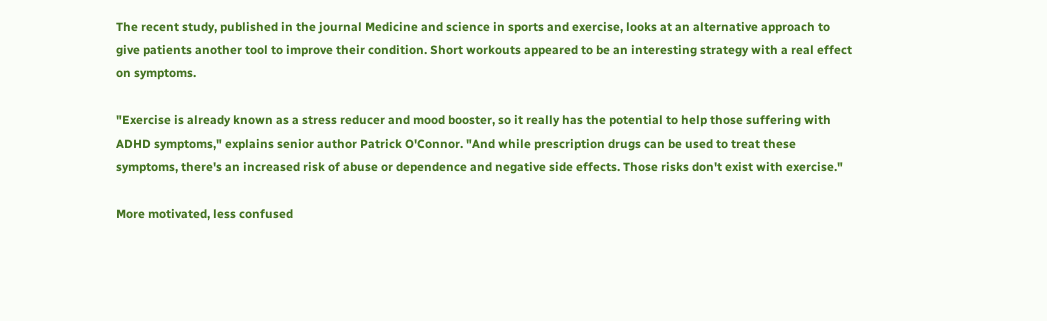The recent study, published in the journal Medicine and science in sports and exercise, looks at an alternative approach to give patients another tool to improve their condition. Short workouts appeared to be an interesting strategy with a real effect on symptoms.

"Exercise is already known as a stress reducer and mood booster, so it really has the potential to help those suffering with ADHD symptoms," explains senior author Patrick O'Connor. "And while prescription drugs can be used to treat these symptoms, there's an increased risk of abuse or dependence and negative side effects. Those risks don't exist with exercise."

More motivated, less confused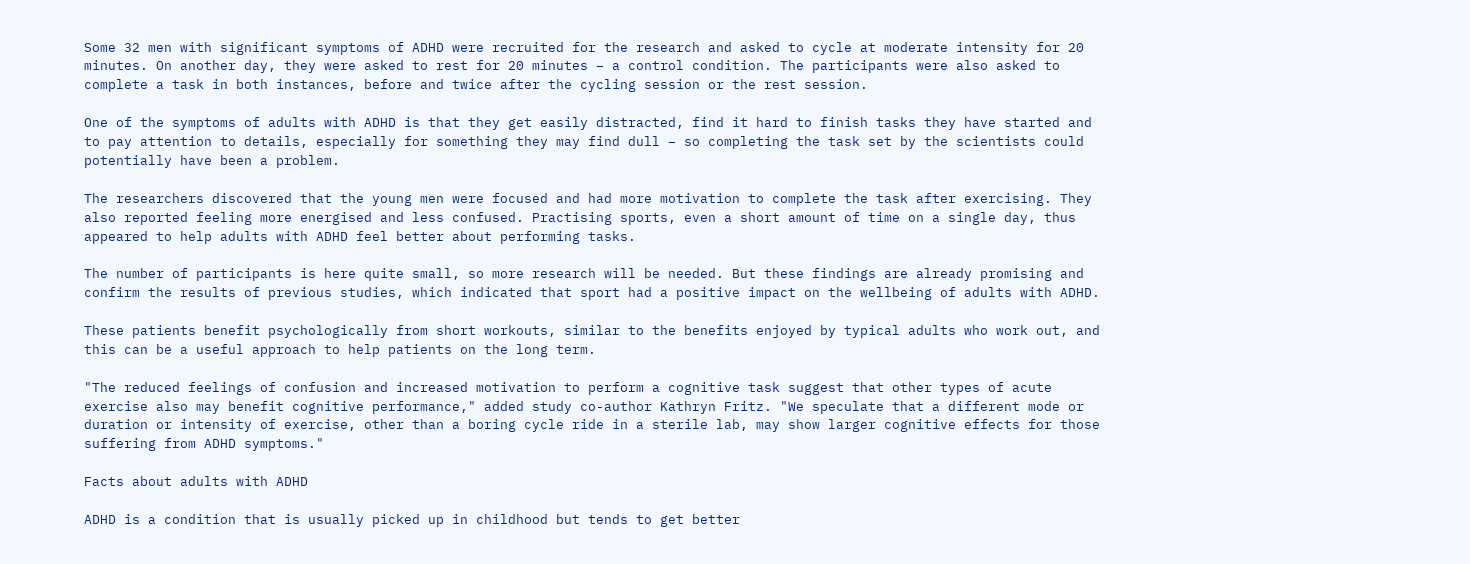Some 32 men with significant symptoms of ADHD were recruited for the research and asked to cycle at moderate intensity for 20 minutes. On another day, they were asked to rest for 20 minutes – a control condition. The participants were also asked to complete a task in both instances, before and twice after the cycling session or the rest session.

One of the symptoms of adults with ADHD is that they get easily distracted, find it hard to finish tasks they have started and to pay attention to details, especially for something they may find dull – so completing the task set by the scientists could potentially have been a problem.

The researchers discovered that the young men were focused and had more motivation to complete the task after exercising. They also reported feeling more energised and less confused. Practising sports, even a short amount of time on a single day, thus appeared to help adults with ADHD feel better about performing tasks.

The number of participants is here quite small, so more research will be needed. But these findings are already promising and confirm the results of previous studies, which indicated that sport had a positive impact on the wellbeing of adults with ADHD.

These patients benefit psychologically from short workouts, similar to the benefits enjoyed by typical adults who work out, and this can be a useful approach to help patients on the long term.

"The reduced feelings of confusion and increased motivation to perform a cognitive task suggest that other types of acute exercise also may benefit cognitive performance," added study co-author Kathryn Fritz. "We speculate that a different mode or duration or intensity of exercise, other than a boring cycle ride in a sterile lab, may show larger cognitive effects for those suffering from ADHD symptoms."

Facts about adults with ADHD

ADHD is a condition that is usually picked up in childhood but tends to get better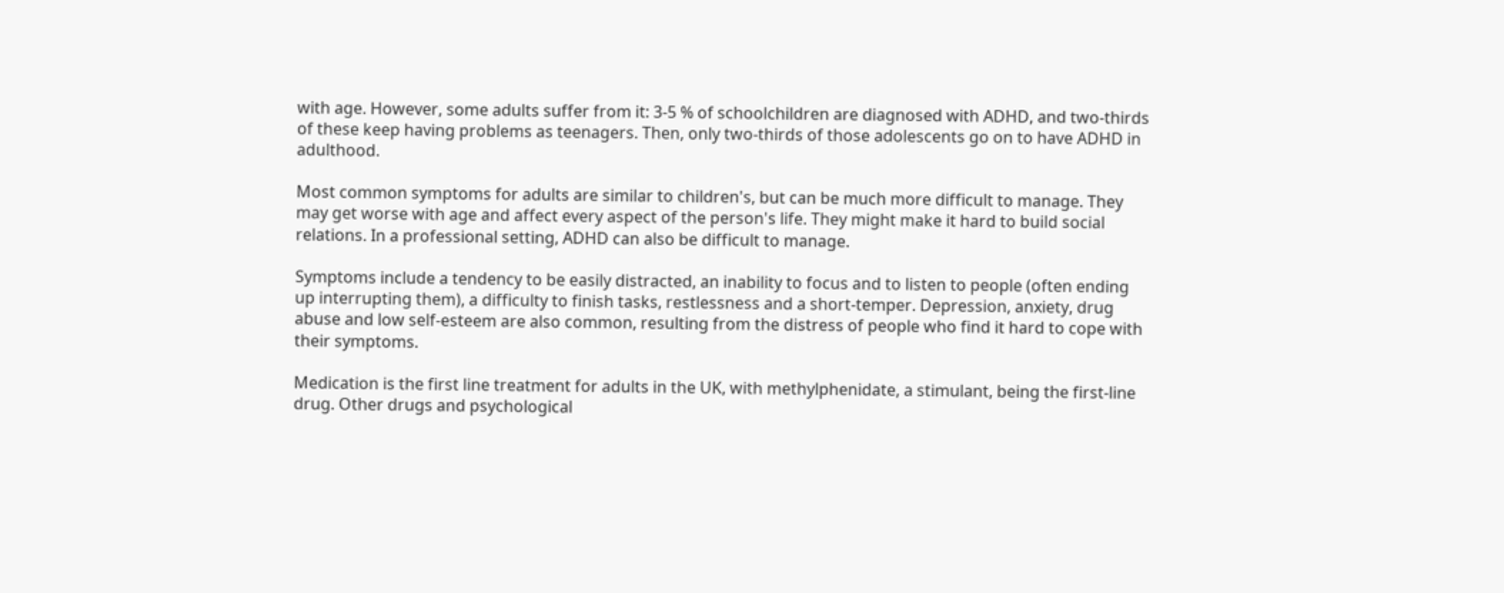with age. However, some adults suffer from it: 3-5 % of schoolchildren are diagnosed with ADHD, and two-thirds of these keep having problems as teenagers. Then, only two-thirds of those adolescents go on to have ADHD in adulthood.

Most common symptoms for adults are similar to children's, but can be much more difficult to manage. They may get worse with age and affect every aspect of the person's life. They might make it hard to build social relations. In a professional setting, ADHD can also be difficult to manage.

Symptoms include a tendency to be easily distracted, an inability to focus and to listen to people (often ending up interrupting them), a difficulty to finish tasks, restlessness and a short-temper. Depression, anxiety, drug abuse and low self-esteem are also common, resulting from the distress of people who find it hard to cope with their symptoms.

Medication is the first line treatment for adults in the UK, with methylphenidate, a stimulant, being the first‑line drug. Other drugs and psychological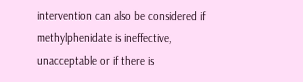intervention can also be considered if methylphenidate is ineffective, unacceptable or if there is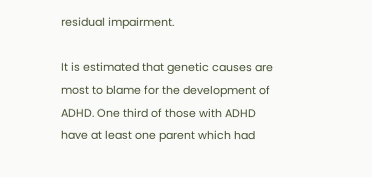residual impairment.

It is estimated that genetic causes are most to blame for the development of ADHD. One third of those with ADHD have at least one parent which had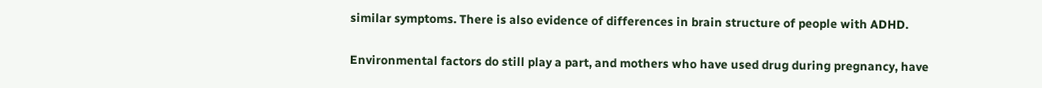similar symptoms. There is also evidence of differences in brain structure of people with ADHD.

Environmental factors do still play a part, and mothers who have used drug during pregnancy, have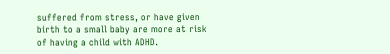suffered from stress, or have given birth to a small baby are more at risk of having a child with ADHD.